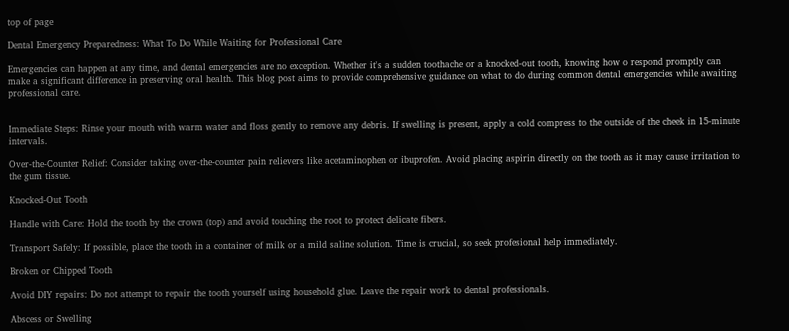top of page

Dental Emergency Preparedness: What To Do While Waiting for Professional Care

Emergencies can happen at any time, and dental emergencies are no exception. Whether it's a sudden toothache or a knocked-out tooth, knowing how o respond promptly can make a significant difference in preserving oral health. This blog post aims to provide comprehensive guidance on what to do during common dental emergencies while awaiting professional care.


Immediate Steps: Rinse your mouth with warm water and floss gently to remove any debris. If swelling is present, apply a cold compress to the outside of the cheek in 15-minute intervals.

Over-the-Counter Relief: Consider taking over-the-counter pain relievers like acetaminophen or ibuprofen. Avoid placing aspirin directly on the tooth as it may cause irritation to the gum tissue.

Knocked-Out Tooth

Handle with Care: Hold the tooth by the crown (top) and avoid touching the root to protect delicate fibers.

Transport Safely: If possible, place the tooth in a container of milk or a mild saline solution. Time is crucial, so seek profesional help immediately.

Broken or Chipped Tooth

Avoid DIY repairs: Do not attempt to repair the tooth yourself using household glue. Leave the repair work to dental professionals.

Abscess or Swelling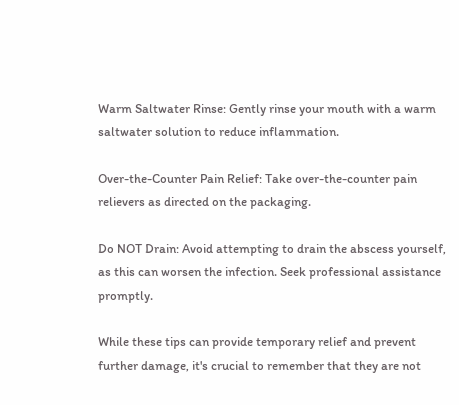Warm Saltwater Rinse: Gently rinse your mouth with a warm saltwater solution to reduce inflammation.

Over-the-Counter Pain Relief: Take over-the-counter pain relievers as directed on the packaging.

Do NOT Drain: Avoid attempting to drain the abscess yourself, as this can worsen the infection. Seek professional assistance promptly.

While these tips can provide temporary relief and prevent further damage, it's crucial to remember that they are not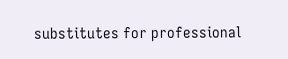substitutes for professional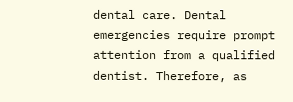dental care. Dental emergencies require prompt attention from a qualified dentist. Therefore, as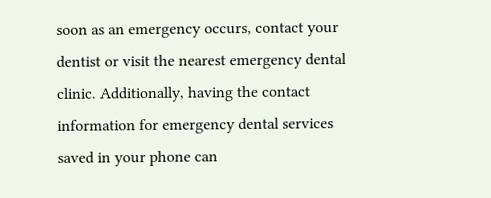soon as an emergency occurs, contact your dentist or visit the nearest emergency dental clinic. Additionally, having the contact information for emergency dental services saved in your phone can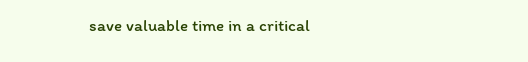save valuable time in a critical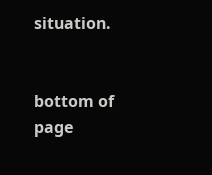situation.


bottom of page